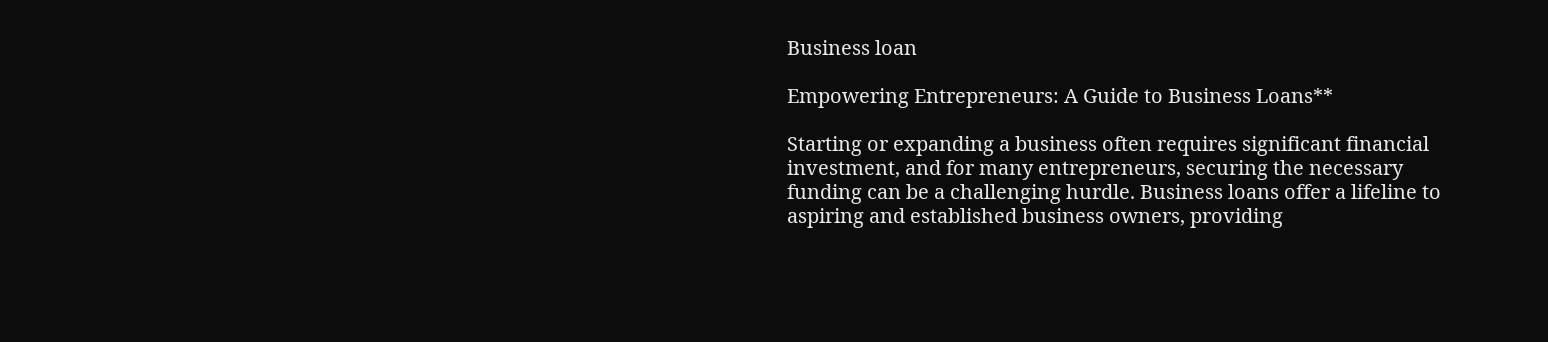Business loan

Empowering Entrepreneurs: A Guide to Business Loans**

Starting or expanding a business often requires significant financial investment, and for many entrepreneurs, securing the necessary funding can be a challenging hurdle. Business loans offer a lifeline to aspiring and established business owners, providing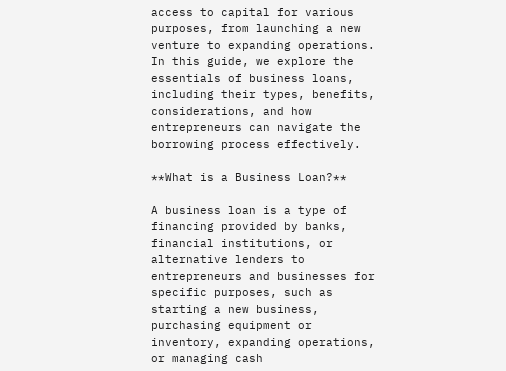access to capital for various purposes, from launching a new venture to expanding operations. In this guide, we explore the essentials of business loans, including their types, benefits, considerations, and how entrepreneurs can navigate the borrowing process effectively.

**What is a Business Loan?**

A business loan is a type of financing provided by banks, financial institutions, or alternative lenders to entrepreneurs and businesses for specific purposes, such as starting a new business, purchasing equipment or inventory, expanding operations, or managing cash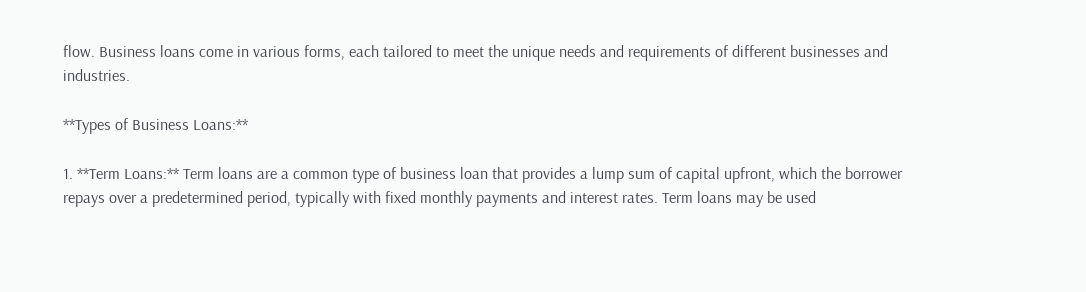flow. Business loans come in various forms, each tailored to meet the unique needs and requirements of different businesses and industries.

**Types of Business Loans:**

1. **Term Loans:** Term loans are a common type of business loan that provides a lump sum of capital upfront, which the borrower repays over a predetermined period, typically with fixed monthly payments and interest rates. Term loans may be used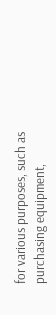for various purposes, such as purchasing equipment,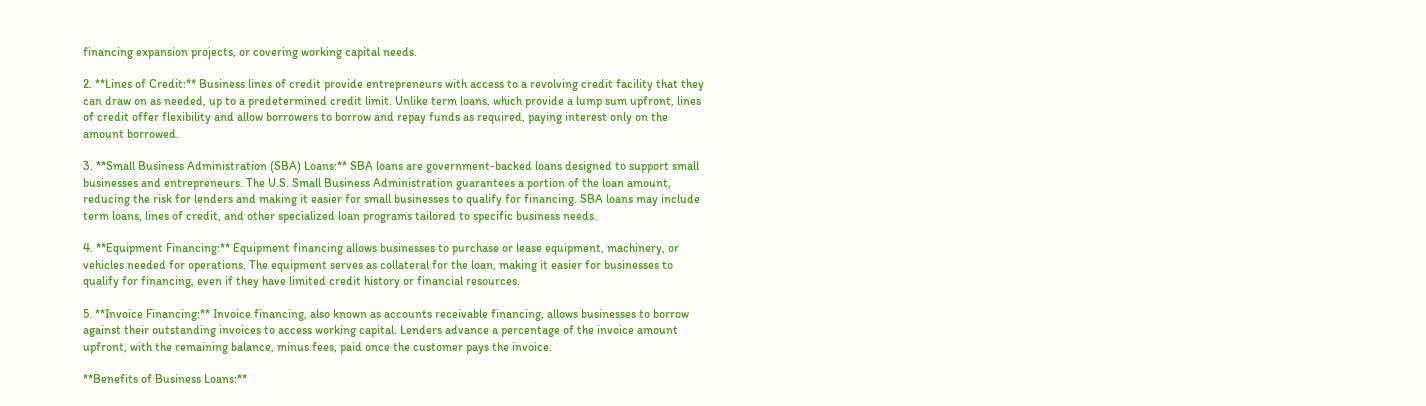financing expansion projects, or covering working capital needs.

2. **Lines of Credit:** Business lines of credit provide entrepreneurs with access to a revolving credit facility that they can draw on as needed, up to a predetermined credit limit. Unlike term loans, which provide a lump sum upfront, lines of credit offer flexibility and allow borrowers to borrow and repay funds as required, paying interest only on the amount borrowed.

3. **Small Business Administration (SBA) Loans:** SBA loans are government-backed loans designed to support small businesses and entrepreneurs. The U.S. Small Business Administration guarantees a portion of the loan amount, reducing the risk for lenders and making it easier for small businesses to qualify for financing. SBA loans may include term loans, lines of credit, and other specialized loan programs tailored to specific business needs.

4. **Equipment Financing:** Equipment financing allows businesses to purchase or lease equipment, machinery, or vehicles needed for operations. The equipment serves as collateral for the loan, making it easier for businesses to qualify for financing, even if they have limited credit history or financial resources.

5. **Invoice Financing:** Invoice financing, also known as accounts receivable financing, allows businesses to borrow against their outstanding invoices to access working capital. Lenders advance a percentage of the invoice amount upfront, with the remaining balance, minus fees, paid once the customer pays the invoice.

**Benefits of Business Loans:**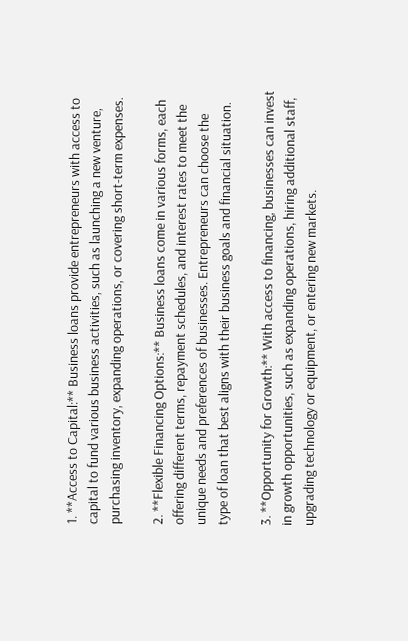1. **Access to Capital:** Business loans provide entrepreneurs with access to capital to fund various business activities, such as launching a new venture, purchasing inventory, expanding operations, or covering short-term expenses.

2. **Flexible Financing Options:** Business loans come in various forms, each offering different terms, repayment schedules, and interest rates to meet the unique needs and preferences of businesses. Entrepreneurs can choose the type of loan that best aligns with their business goals and financial situation.

3. **Opportunity for Growth:** With access to financing, businesses can invest in growth opportunities, such as expanding operations, hiring additional staff, upgrading technology or equipment, or entering new markets.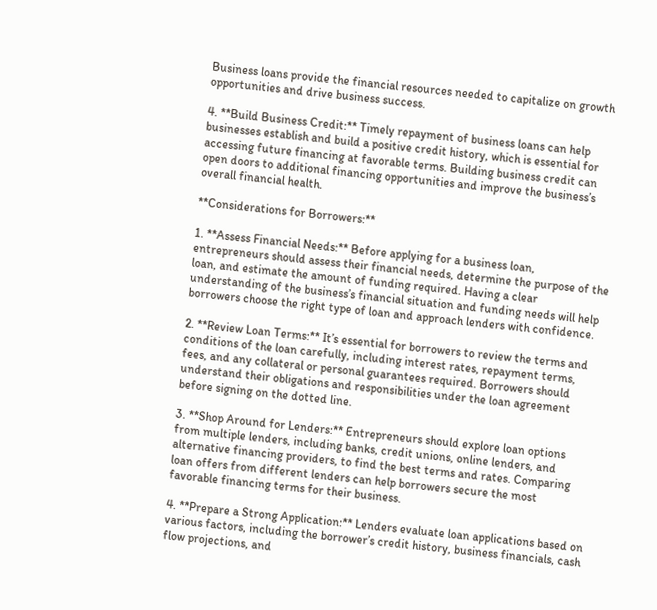Business loans provide the financial resources needed to capitalize on growth opportunities and drive business success.

4. **Build Business Credit:** Timely repayment of business loans can help businesses establish and build a positive credit history, which is essential for accessing future financing at favorable terms. Building business credit can open doors to additional financing opportunities and improve the business’s overall financial health.

**Considerations for Borrowers:**

1. **Assess Financial Needs:** Before applying for a business loan, entrepreneurs should assess their financial needs, determine the purpose of the loan, and estimate the amount of funding required. Having a clear understanding of the business’s financial situation and funding needs will help borrowers choose the right type of loan and approach lenders with confidence.

2. **Review Loan Terms:** It’s essential for borrowers to review the terms and conditions of the loan carefully, including interest rates, repayment terms, fees, and any collateral or personal guarantees required. Borrowers should understand their obligations and responsibilities under the loan agreement before signing on the dotted line.

3. **Shop Around for Lenders:** Entrepreneurs should explore loan options from multiple lenders, including banks, credit unions, online lenders, and alternative financing providers, to find the best terms and rates. Comparing loan offers from different lenders can help borrowers secure the most favorable financing terms for their business.

4. **Prepare a Strong Application:** Lenders evaluate loan applications based on various factors, including the borrower’s credit history, business financials, cash flow projections, and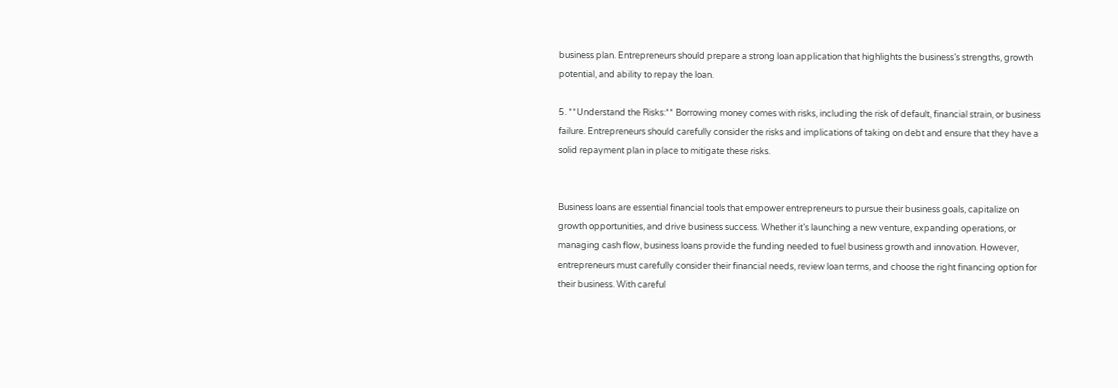business plan. Entrepreneurs should prepare a strong loan application that highlights the business’s strengths, growth potential, and ability to repay the loan.

5. **Understand the Risks:** Borrowing money comes with risks, including the risk of default, financial strain, or business failure. Entrepreneurs should carefully consider the risks and implications of taking on debt and ensure that they have a solid repayment plan in place to mitigate these risks.


Business loans are essential financial tools that empower entrepreneurs to pursue their business goals, capitalize on growth opportunities, and drive business success. Whether it’s launching a new venture, expanding operations, or managing cash flow, business loans provide the funding needed to fuel business growth and innovation. However, entrepreneurs must carefully consider their financial needs, review loan terms, and choose the right financing option for their business. With careful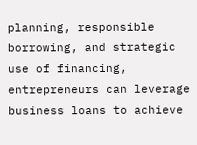planning, responsible borrowing, and strategic use of financing, entrepreneurs can leverage business loans to achieve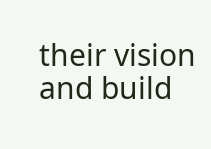their vision and build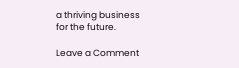a thriving business for the future.

Leave a Comment